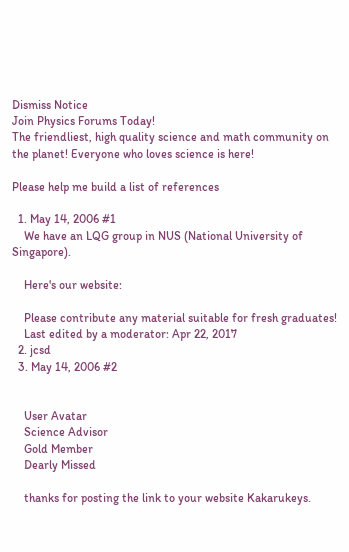Dismiss Notice
Join Physics Forums Today!
The friendliest, high quality science and math community on the planet! Everyone who loves science is here!

Please help me build a list of references

  1. May 14, 2006 #1
    We have an LQG group in NUS (National University of Singapore).

    Here's our website:

    Please contribute any material suitable for fresh graduates!
    Last edited by a moderator: Apr 22, 2017
  2. jcsd
  3. May 14, 2006 #2


    User Avatar
    Science Advisor
    Gold Member
    Dearly Missed

    thanks for posting the link to your website Kakarukeys.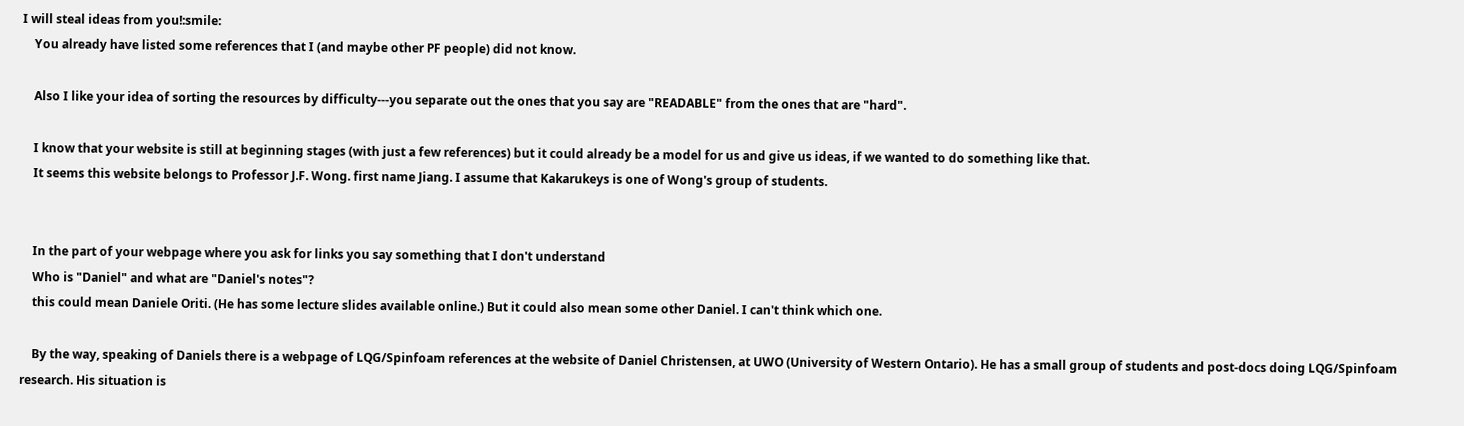I will steal ideas from you!:smile:
    You already have listed some references that I (and maybe other PF people) did not know.

    Also I like your idea of sorting the resources by difficulty---you separate out the ones that you say are "READABLE" from the ones that are "hard".

    I know that your website is still at beginning stages (with just a few references) but it could already be a model for us and give us ideas, if we wanted to do something like that.
    It seems this website belongs to Professor J.F. Wong. first name Jiang. I assume that Kakarukeys is one of Wong's group of students.


    In the part of your webpage where you ask for links you say something that I don't understand
    Who is "Daniel" and what are "Daniel's notes"?
    this could mean Daniele Oriti. (He has some lecture slides available online.) But it could also mean some other Daniel. I can't think which one.

    By the way, speaking of Daniels there is a webpage of LQG/Spinfoam references at the website of Daniel Christensen, at UWO (University of Western Ontario). He has a small group of students and post-docs doing LQG/Spinfoam research. His situation is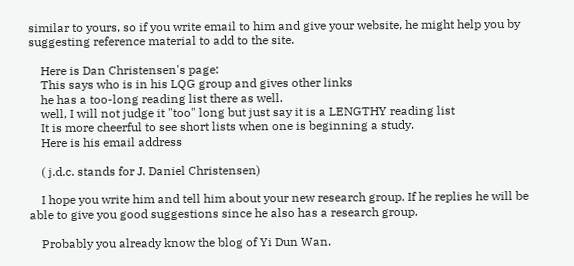similar to yours, so if you write email to him and give your website, he might help you by suggesting reference material to add to the site.

    Here is Dan Christensen's page:
    This says who is in his LQG group and gives other links
    he has a too-long reading list there as well.
    well, I will not judge it "too" long but just say it is a LENGTHY reading list
    It is more cheerful to see short lists when one is beginning a study.
    Here is his email address

    ( j.d.c. stands for J. Daniel Christensen)

    I hope you write him and tell him about your new research group. If he replies he will be able to give you good suggestions since he also has a research group.

    Probably you already know the blog of Yi Dun Wan.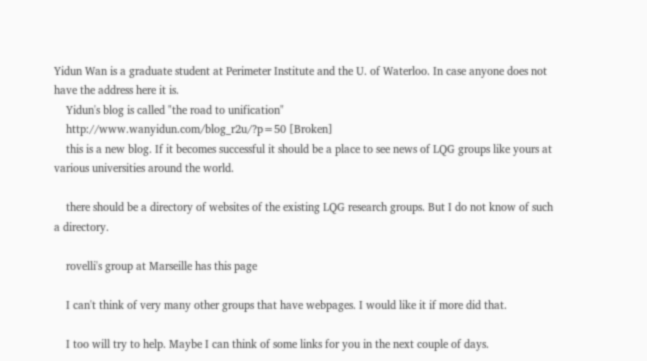Yidun Wan is a graduate student at Perimeter Institute and the U. of Waterloo. In case anyone does not have the address here it is.
    Yidun's blog is called "the road to unification"
    http://www.wanyidun.com/blog_r2u/?p=50 [Broken]
    this is a new blog. If it becomes successful it should be a place to see news of LQG groups like yours at various universities around the world.

    there should be a directory of websites of the existing LQG research groups. But I do not know of such a directory.

    rovelli's group at Marseille has this page

    I can't think of very many other groups that have webpages. I would like it if more did that.

    I too will try to help. Maybe I can think of some links for you in the next couple of days.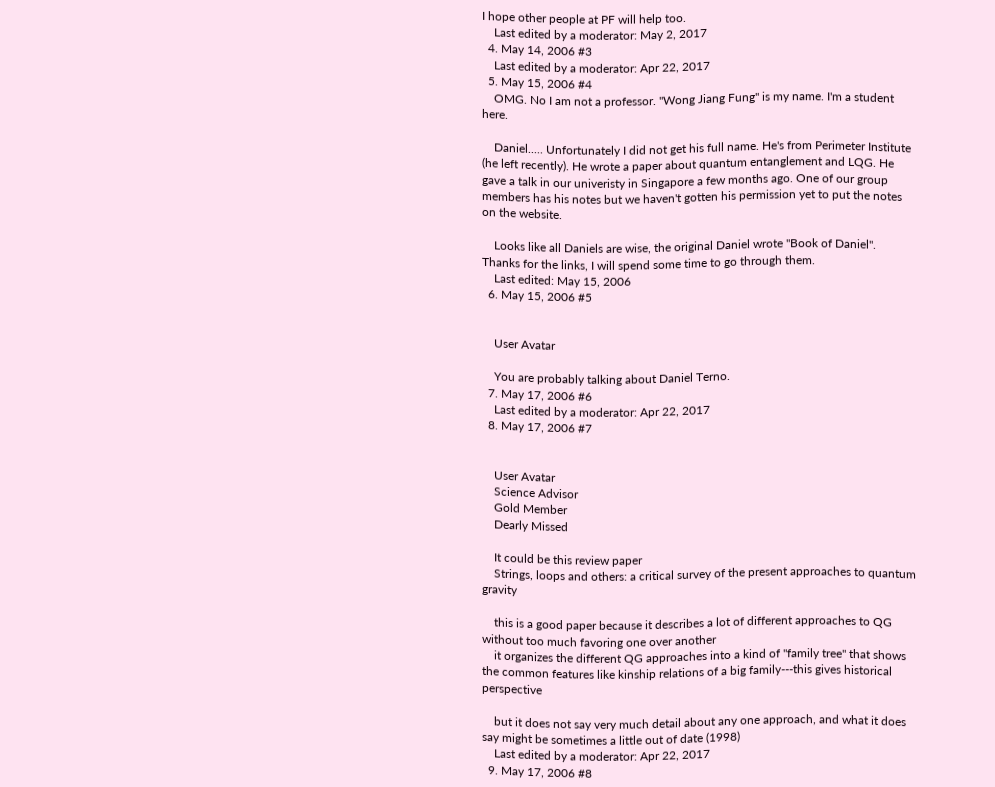I hope other people at PF will help too.
    Last edited by a moderator: May 2, 2017
  4. May 14, 2006 #3
    Last edited by a moderator: Apr 22, 2017
  5. May 15, 2006 #4
    OMG. No I am not a professor. "Wong Jiang Fung" is my name. I'm a student here.

    Daniel..... Unfortunately I did not get his full name. He's from Perimeter Institute (he left recently). He wrote a paper about quantum entanglement and LQG. He gave a talk in our univeristy in Singapore a few months ago. One of our group members has his notes but we haven't gotten his permission yet to put the notes on the website.

    Looks like all Daniels are wise, the original Daniel wrote "Book of Daniel". Thanks for the links, I will spend some time to go through them.
    Last edited: May 15, 2006
  6. May 15, 2006 #5


    User Avatar

    You are probably talking about Daniel Terno.
  7. May 17, 2006 #6
    Last edited by a moderator: Apr 22, 2017
  8. May 17, 2006 #7


    User Avatar
    Science Advisor
    Gold Member
    Dearly Missed

    It could be this review paper
    Strings, loops and others: a critical survey of the present approaches to quantum gravity

    this is a good paper because it describes a lot of different approaches to QG without too much favoring one over another
    it organizes the different QG approaches into a kind of "family tree" that shows the common features like kinship relations of a big family---this gives historical perspective

    but it does not say very much detail about any one approach, and what it does say might be sometimes a little out of date (1998)
    Last edited by a moderator: Apr 22, 2017
  9. May 17, 2006 #8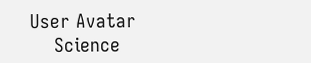User Avatar
    Science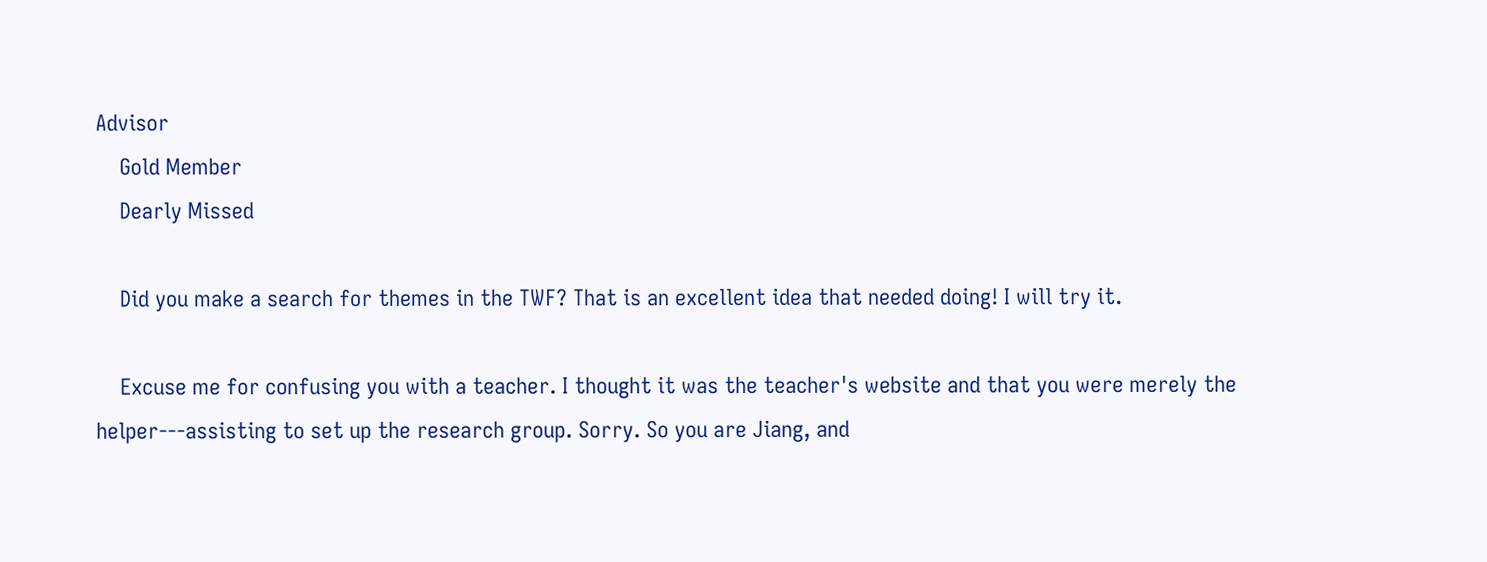Advisor
    Gold Member
    Dearly Missed

    Did you make a search for themes in the TWF? That is an excellent idea that needed doing! I will try it.

    Excuse me for confusing you with a teacher. I thought it was the teacher's website and that you were merely the helper---assisting to set up the research group. Sorry. So you are Jiang, and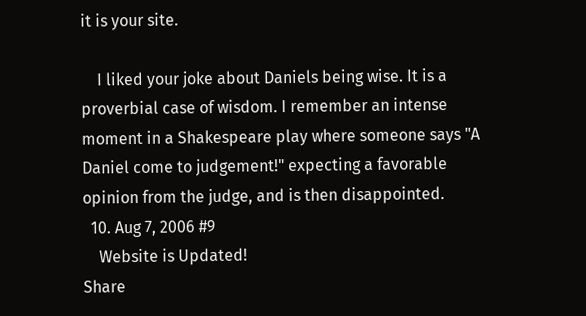it is your site.

    I liked your joke about Daniels being wise. It is a proverbial case of wisdom. I remember an intense moment in a Shakespeare play where someone says "A Daniel come to judgement!" expecting a favorable opinion from the judge, and is then disappointed.
  10. Aug 7, 2006 #9
    Website is Updated!
Share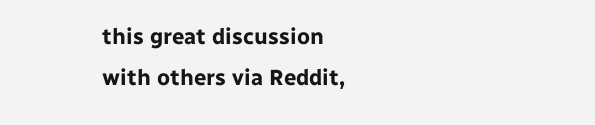this great discussion with others via Reddit,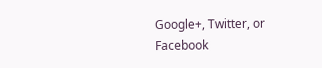Google+, Twitter, or Facebook